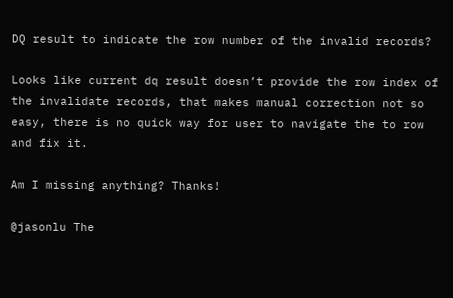DQ result to indicate the row number of the invalid records?

Looks like current dq result doesn’t provide the row index of the invalidate records, that makes manual correction not so easy, there is no quick way for user to navigate the to row and fix it.

Am I missing anything? Thanks!

@jasonlu The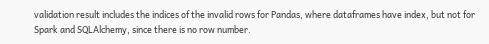validation result includes the indices of the invalid rows for Pandas, where dataframes have index, but not for Spark and SQLAlchemy, since there is no row number.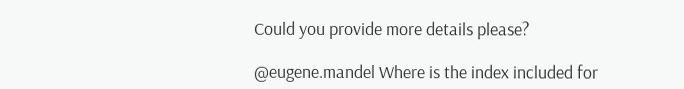Could you provide more details please?

@eugene.mandel Where is the index included for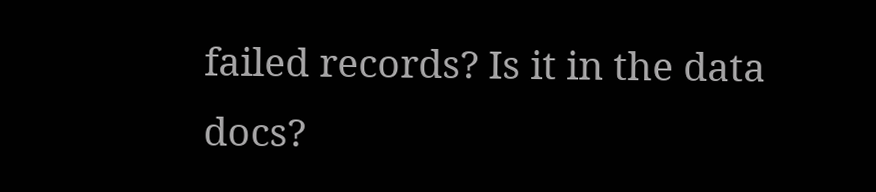failed records? Is it in the data docs?